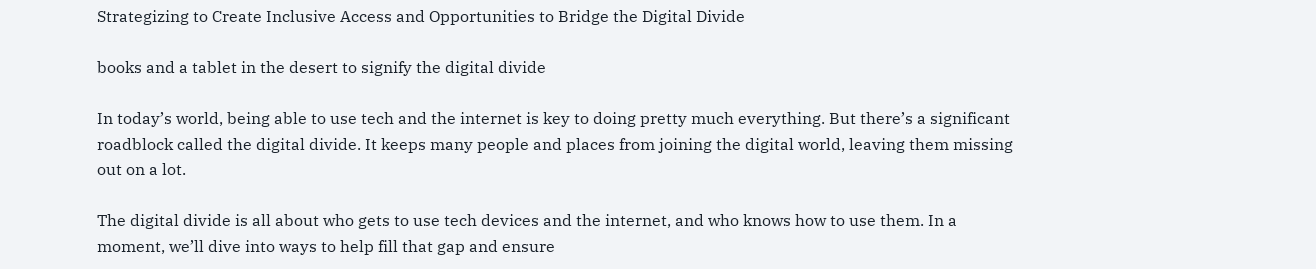Strategizing to Create Inclusive Access and Opportunities to Bridge the Digital Divide

books and a tablet in the desert to signify the digital divide

In today’s world, being able to use tech and the internet is key to doing pretty much everything. But there’s a significant roadblock called the digital divide. It keeps many people and places from joining the digital world, leaving them missing out on a lot.

The digital divide is all about who gets to use tech devices and the internet, and who knows how to use them. In a moment, we’ll dive into ways to help fill that gap and ensure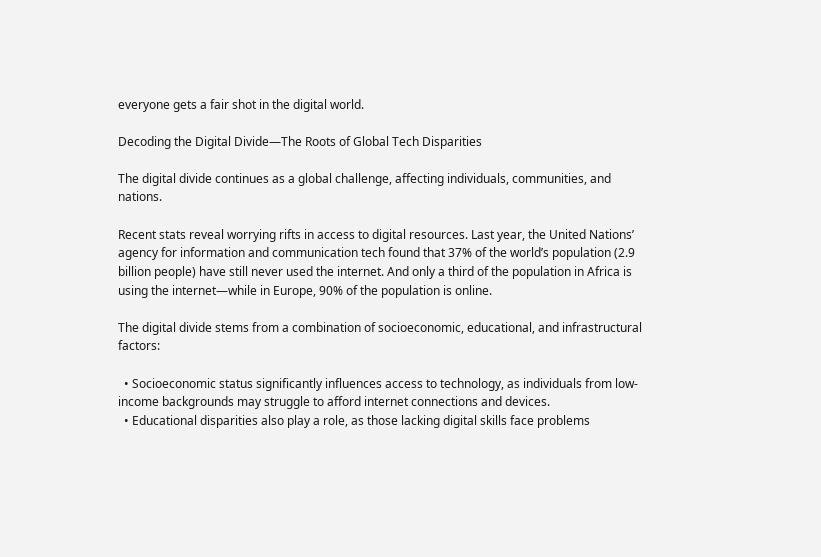everyone gets a fair shot in the digital world.

Decoding the Digital Divide—The Roots of Global Tech Disparities

The digital divide continues as a global challenge, affecting individuals, communities, and nations.

Recent stats reveal worrying rifts in access to digital resources. Last year, the United Nations’ agency for information and communication tech found that 37% of the world’s population (2.9 billion people) have still never used the internet. And only a third of the population in Africa is using the internet—while in Europe, 90% of the population is online.

The digital divide stems from a combination of socioeconomic, educational, and infrastructural factors:

  • Socioeconomic status significantly influences access to technology, as individuals from low-income backgrounds may struggle to afford internet connections and devices.
  • Educational disparities also play a role, as those lacking digital skills face problems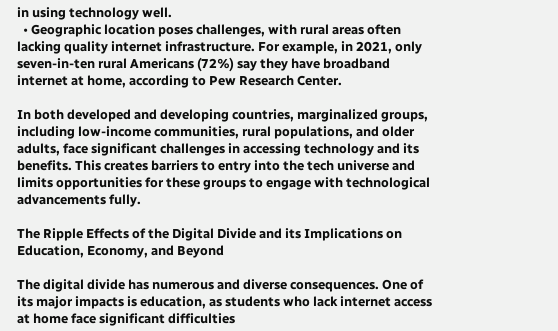in using technology well.
  • Geographic location poses challenges, with rural areas often lacking quality internet infrastructure. For example, in 2021, only seven-in-ten rural Americans (72%) say they have broadband internet at home, according to Pew Research Center.

In both developed and developing countries, marginalized groups, including low-income communities, rural populations, and older adults, face significant challenges in accessing technology and its benefits. This creates barriers to entry into the tech universe and limits opportunities for these groups to engage with technological advancements fully.

The Ripple Effects of the Digital Divide and its Implications on Education, Economy, and Beyond

The digital divide has numerous and diverse consequences. One of its major impacts is education, as students who lack internet access at home face significant difficulties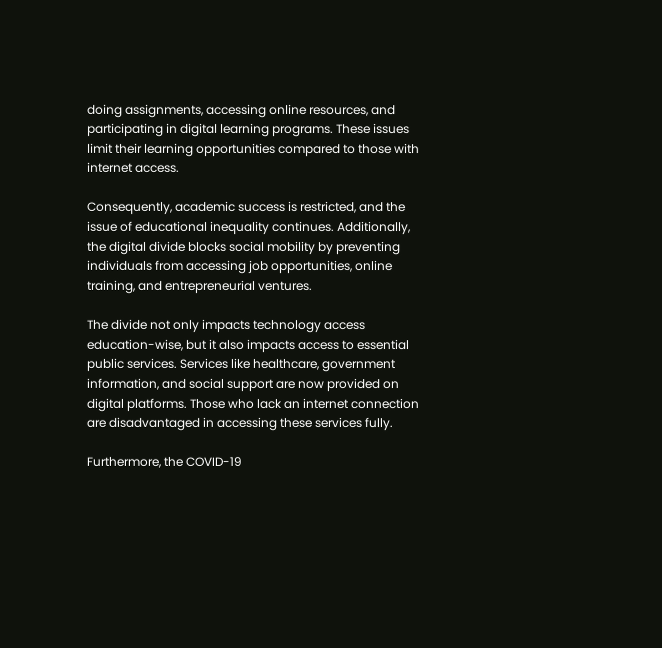doing assignments, accessing online resources, and participating in digital learning programs. These issues limit their learning opportunities compared to those with internet access.

Consequently, academic success is restricted, and the issue of educational inequality continues. Additionally, the digital divide blocks social mobility by preventing individuals from accessing job opportunities, online training, and entrepreneurial ventures.

The divide not only impacts technology access education-wise, but it also impacts access to essential public services. Services like healthcare, government information, and social support are now provided on digital platforms. Those who lack an internet connection are disadvantaged in accessing these services fully.

Furthermore, the COVID-19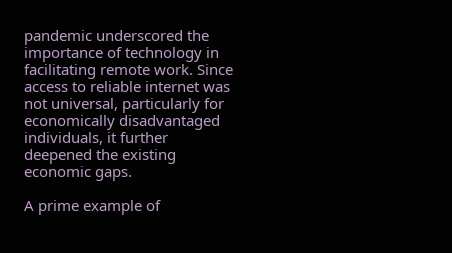pandemic underscored the importance of technology in facilitating remote work. Since access to reliable internet was not universal, particularly for economically disadvantaged individuals, it further deepened the existing economic gaps.

A prime example of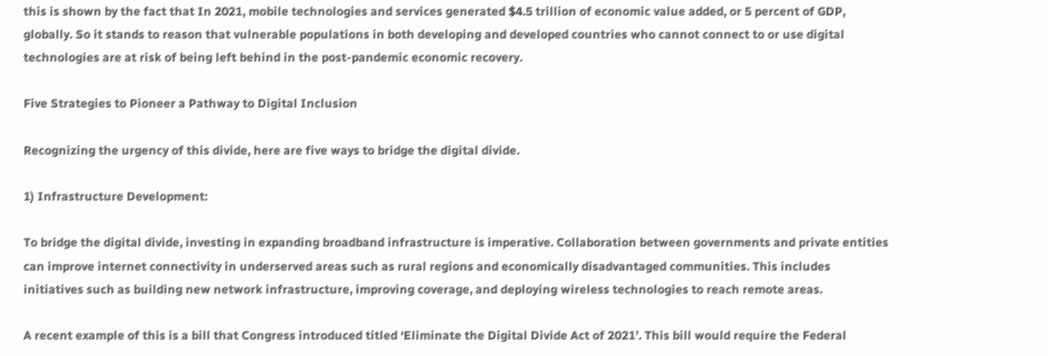this is shown by the fact that In 2021, mobile technologies and services generated $4.5 trillion of economic value added, or 5 percent of GDP, globally. So it stands to reason that vulnerable populations in both developing and developed countries who cannot connect to or use digital technologies are at risk of being left behind in the post-pandemic economic recovery.

Five Strategies to Pioneer a Pathway to Digital Inclusion

Recognizing the urgency of this divide, here are five ways to bridge the digital divide.

1) Infrastructure Development:

To bridge the digital divide, investing in expanding broadband infrastructure is imperative. Collaboration between governments and private entities can improve internet connectivity in underserved areas such as rural regions and economically disadvantaged communities. This includes initiatives such as building new network infrastructure, improving coverage, and deploying wireless technologies to reach remote areas.

A recent example of this is a bill that Congress introduced titled ‘Eliminate the Digital Divide Act of 2021’. This bill would require the Federal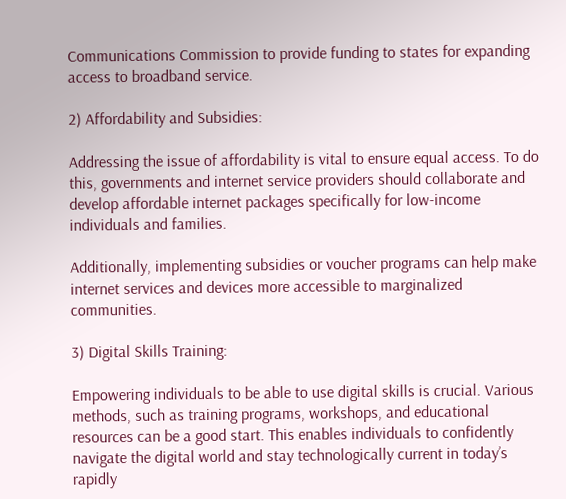Communications Commission to provide funding to states for expanding access to broadband service.

2) Affordability and Subsidies:

Addressing the issue of affordability is vital to ensure equal access. To do this, governments and internet service providers should collaborate and develop affordable internet packages specifically for low-income individuals and families.

Additionally, implementing subsidies or voucher programs can help make internet services and devices more accessible to marginalized communities.

3) Digital Skills Training:

Empowering individuals to be able to use digital skills is crucial. Various methods, such as training programs, workshops, and educational resources can be a good start. This enables individuals to confidently navigate the digital world and stay technologically current in today’s rapidly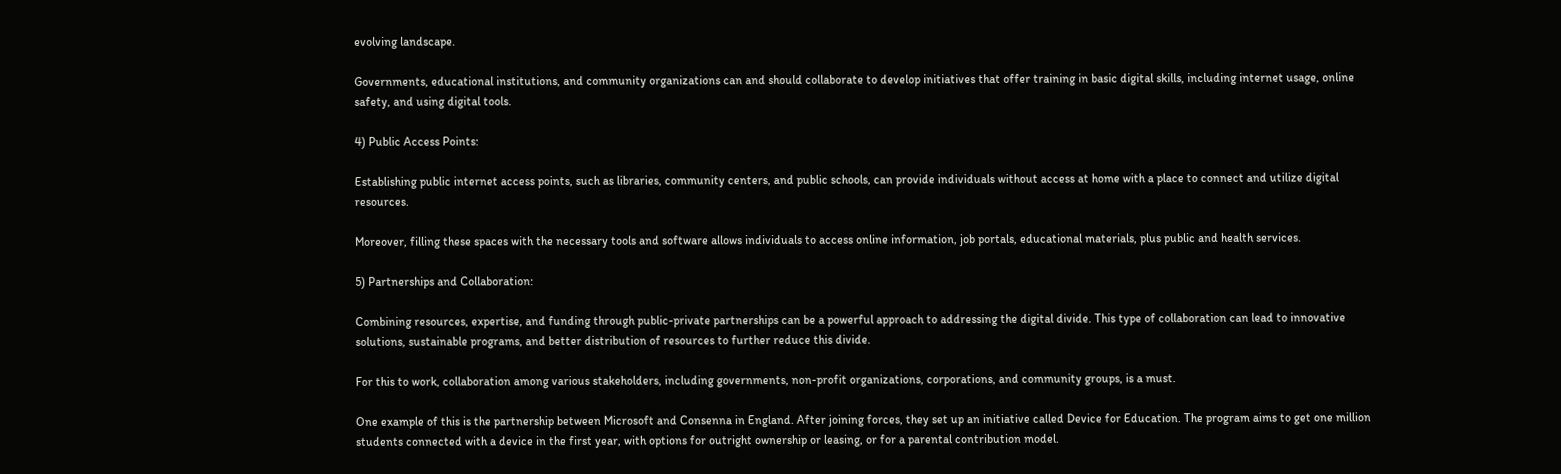evolving landscape.

Governments, educational institutions, and community organizations can and should collaborate to develop initiatives that offer training in basic digital skills, including internet usage, online safety, and using digital tools.

4) Public Access Points:

Establishing public internet access points, such as libraries, community centers, and public schools, can provide individuals without access at home with a place to connect and utilize digital resources.

Moreover, filling these spaces with the necessary tools and software allows individuals to access online information, job portals, educational materials, plus public and health services.

5) Partnerships and Collaboration:

Combining resources, expertise, and funding through public-private partnerships can be a powerful approach to addressing the digital divide. This type of collaboration can lead to innovative solutions, sustainable programs, and better distribution of resources to further reduce this divide.

For this to work, collaboration among various stakeholders, including governments, non-profit organizations, corporations, and community groups, is a must.

One example of this is the partnership between Microsoft and Consenna in England. After joining forces, they set up an initiative called Device for Education. The program aims to get one million students connected with a device in the first year, with options for outright ownership or leasing, or for a parental contribution model.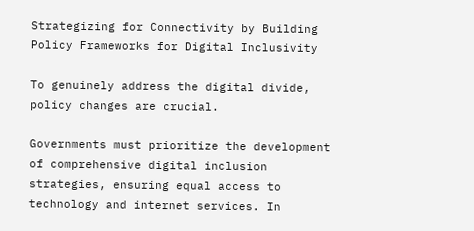Strategizing for Connectivity by Building Policy Frameworks for Digital Inclusivity

To genuinely address the digital divide, policy changes are crucial.

Governments must prioritize the development of comprehensive digital inclusion strategies, ensuring equal access to technology and internet services. In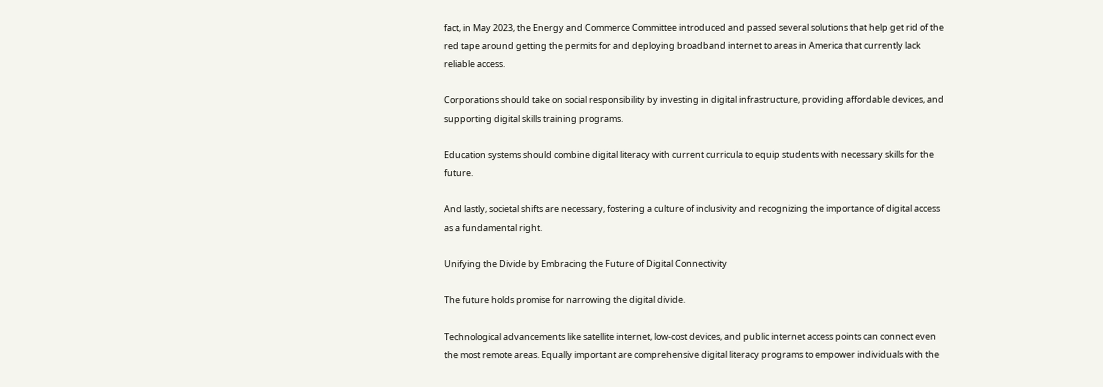fact, in May 2023, the Energy and Commerce Committee introduced and passed several solutions that help get rid of the red tape around getting the permits for and deploying broadband internet to areas in America that currently lack reliable access.

Corporations should take on social responsibility by investing in digital infrastructure, providing affordable devices, and supporting digital skills training programs.

Education systems should combine digital literacy with current curricula to equip students with necessary skills for the future.

And lastly, societal shifts are necessary, fostering a culture of inclusivity and recognizing the importance of digital access as a fundamental right.

Unifying the Divide by Embracing the Future of Digital Connectivity

The future holds promise for narrowing the digital divide.

Technological advancements like satellite internet, low-cost devices, and public internet access points can connect even the most remote areas. Equally important are comprehensive digital literacy programs to empower individuals with the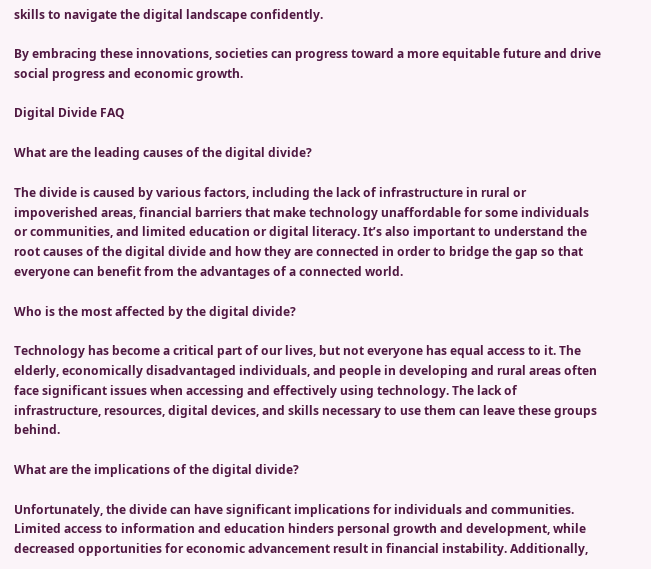skills to navigate the digital landscape confidently.

By embracing these innovations, societies can progress toward a more equitable future and drive social progress and economic growth.

Digital Divide FAQ

What are the leading causes of the digital divide?

The divide is caused by various factors, including the lack of infrastructure in rural or impoverished areas, financial barriers that make technology unaffordable for some individuals or communities, and limited education or digital literacy. It’s also important to understand the root causes of the digital divide and how they are connected in order to bridge the gap so that everyone can benefit from the advantages of a connected world.

Who is the most affected by the digital divide?

Technology has become a critical part of our lives, but not everyone has equal access to it. The elderly, economically disadvantaged individuals, and people in developing and rural areas often face significant issues when accessing and effectively using technology. The lack of infrastructure, resources, digital devices, and skills necessary to use them can leave these groups behind.

What are the implications of the digital divide?

Unfortunately, the divide can have significant implications for individuals and communities. Limited access to information and education hinders personal growth and development, while decreased opportunities for economic advancement result in financial instability. Additionally,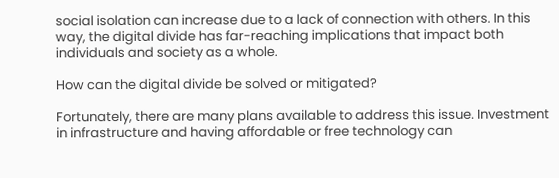social isolation can increase due to a lack of connection with others. In this way, the digital divide has far-reaching implications that impact both individuals and society as a whole.

How can the digital divide be solved or mitigated?

Fortunately, there are many plans available to address this issue. Investment in infrastructure and having affordable or free technology can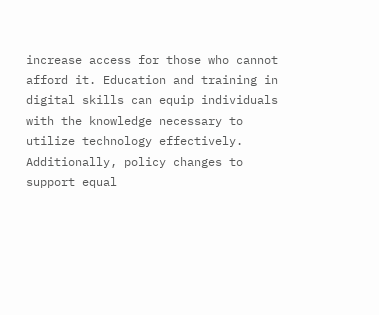increase access for those who cannot afford it. Education and training in digital skills can equip individuals with the knowledge necessary to utilize technology effectively. Additionally, policy changes to support equal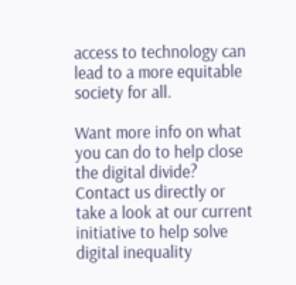access to technology can lead to a more equitable society for all.

Want more info on what you can do to help close the digital divide? Contact us directly or take a look at our current initiative to help solve digital inequality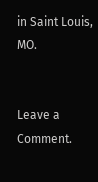in Saint Louis, MO.


Leave a Comment.